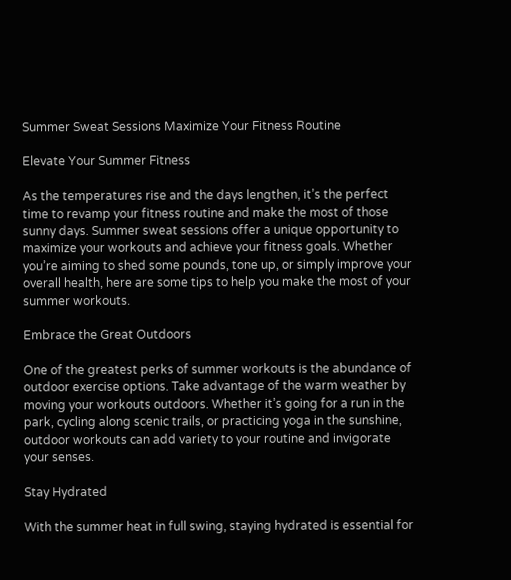Summer Sweat Sessions Maximize Your Fitness Routine

Elevate Your Summer Fitness

As the temperatures rise and the days lengthen, it’s the perfect time to revamp your fitness routine and make the most of those sunny days. Summer sweat sessions offer a unique opportunity to maximize your workouts and achieve your fitness goals. Whether you’re aiming to shed some pounds, tone up, or simply improve your overall health, here are some tips to help you make the most of your summer workouts.

Embrace the Great Outdoors

One of the greatest perks of summer workouts is the abundance of outdoor exercise options. Take advantage of the warm weather by moving your workouts outdoors. Whether it’s going for a run in the park, cycling along scenic trails, or practicing yoga in the sunshine, outdoor workouts can add variety to your routine and invigorate your senses.

Stay Hydrated

With the summer heat in full swing, staying hydrated is essential for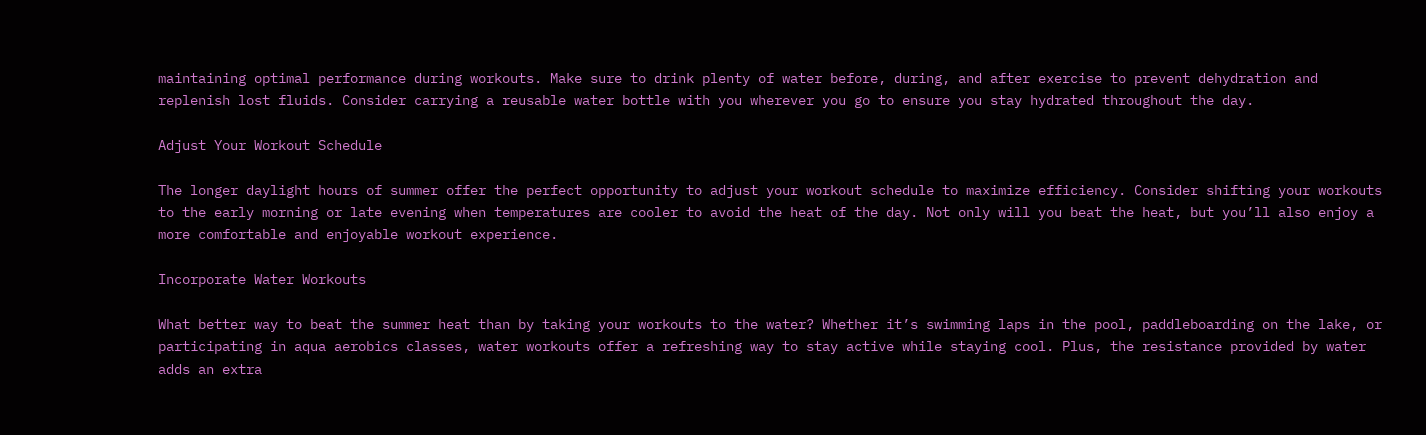maintaining optimal performance during workouts. Make sure to drink plenty of water before, during, and after exercise to prevent dehydration and replenish lost fluids. Consider carrying a reusable water bottle with you wherever you go to ensure you stay hydrated throughout the day.

Adjust Your Workout Schedule

The longer daylight hours of summer offer the perfect opportunity to adjust your workout schedule to maximize efficiency. Consider shifting your workouts to the early morning or late evening when temperatures are cooler to avoid the heat of the day. Not only will you beat the heat, but you’ll also enjoy a more comfortable and enjoyable workout experience.

Incorporate Water Workouts

What better way to beat the summer heat than by taking your workouts to the water? Whether it’s swimming laps in the pool, paddleboarding on the lake, or participating in aqua aerobics classes, water workouts offer a refreshing way to stay active while staying cool. Plus, the resistance provided by water adds an extra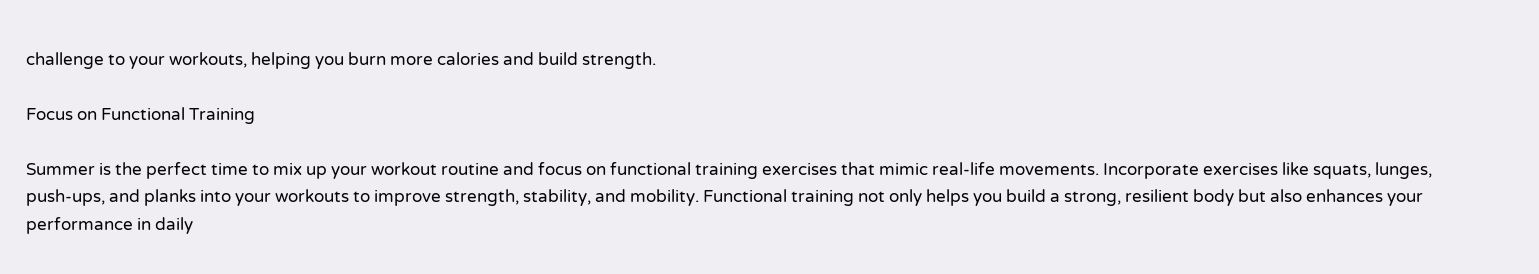challenge to your workouts, helping you burn more calories and build strength.

Focus on Functional Training

Summer is the perfect time to mix up your workout routine and focus on functional training exercises that mimic real-life movements. Incorporate exercises like squats, lunges, push-ups, and planks into your workouts to improve strength, stability, and mobility. Functional training not only helps you build a strong, resilient body but also enhances your performance in daily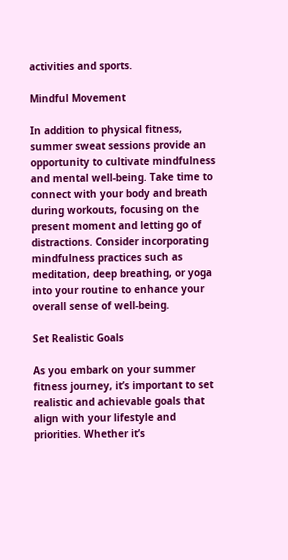activities and sports.

Mindful Movement

In addition to physical fitness, summer sweat sessions provide an opportunity to cultivate mindfulness and mental well-being. Take time to connect with your body and breath during workouts, focusing on the present moment and letting go of distractions. Consider incorporating mindfulness practices such as meditation, deep breathing, or yoga into your routine to enhance your overall sense of well-being.

Set Realistic Goals

As you embark on your summer fitness journey, it’s important to set realistic and achievable goals that align with your lifestyle and priorities. Whether it’s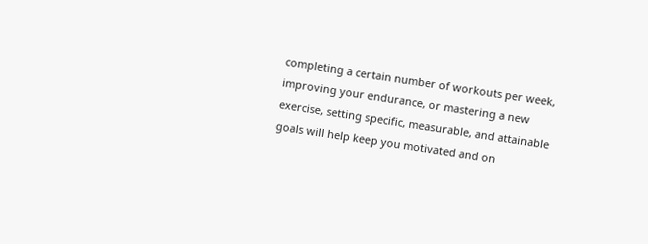completing a certain number of workouts per week, improving your endurance, or mastering a new exercise, setting specific, measurable, and attainable goals will help keep you motivated and on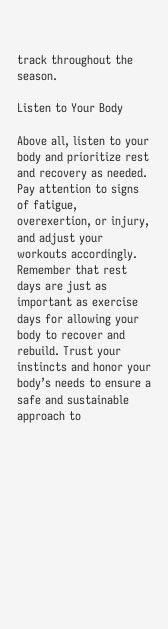track throughout the season.

Listen to Your Body

Above all, listen to your body and prioritize rest and recovery as needed. Pay attention to signs of fatigue, overexertion, or injury, and adjust your workouts accordingly. Remember that rest days are just as important as exercise days for allowing your body to recover and rebuild. Trust your instincts and honor your body’s needs to ensure a safe and sustainable approach to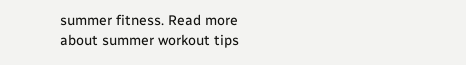summer fitness. Read more about summer workout tips